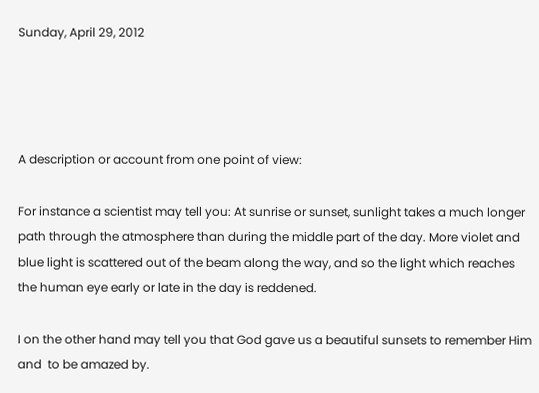Sunday, April 29, 2012




A description or account from one point of view:

For instance a scientist may tell you: At sunrise or sunset, sunlight takes a much longer path through the atmosphere than during the middle part of the day. More violet and blue light is scattered out of the beam along the way, and so the light which reaches the human eye early or late in the day is reddened.

I on the other hand may tell you that God gave us a beautiful sunsets to remember Him and  to be amazed by.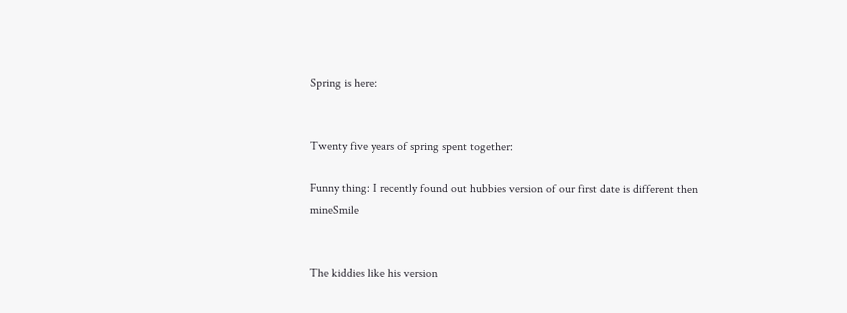Spring is here:


Twenty five years of spring spent together:

Funny thing: I recently found out hubbies version of our first date is different then mineSmile


The kiddies like his version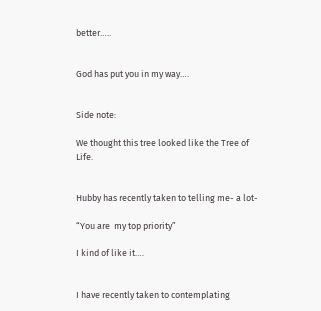better…..


God has put you in my way….


Side note:

We thought this tree looked like the Tree of Life.


Hubby has recently taken to telling me- a lot-

“You are  my top priority”

I kind of like it….


I have recently taken to contemplating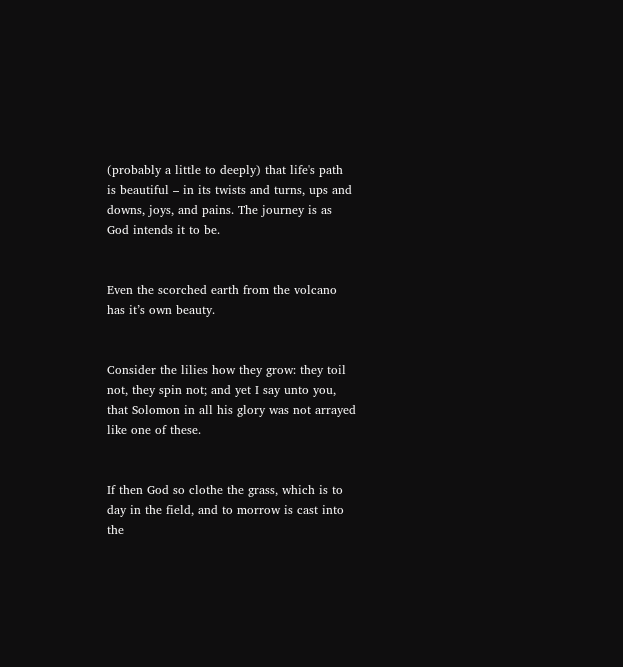(probably a little to deeply) that life's path  is beautiful – in its twists and turns, ups and downs, joys, and pains. The journey is as God intends it to be.


Even the scorched earth from the volcano has it’s own beauty.


Consider the lilies how they grow: they toil not, they spin not; and yet I say unto you, that Solomon in all his glory was not arrayed like one of these.


If then God so clothe the grass, which is to day in the field, and to morrow is cast into the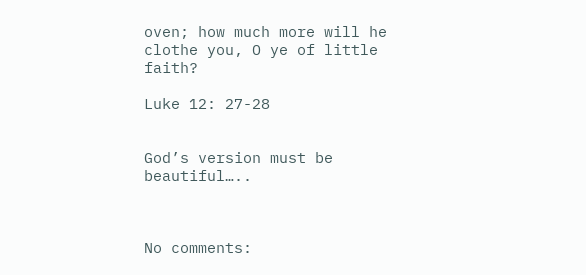oven; how much more will he clothe you, O ye of little faith?

Luke 12: 27-28


God’s version must be beautiful…..



No comments: